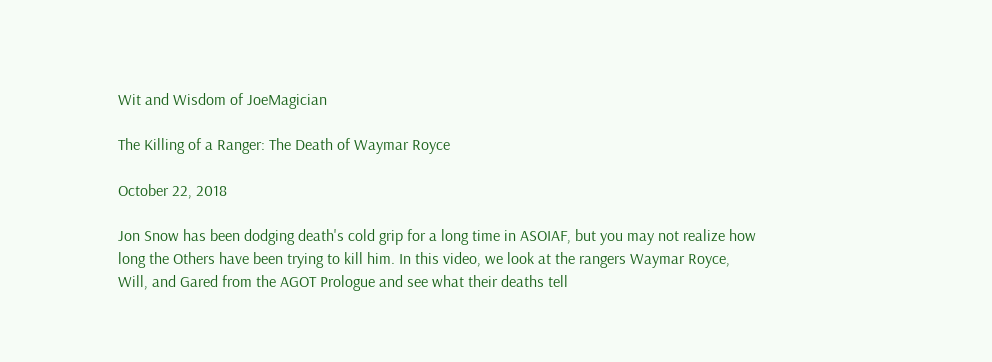Wit and Wisdom of JoeMagician

The Killing of a Ranger: The Death of Waymar Royce

October 22, 2018

Jon Snow has been dodging death's cold grip for a long time in ASOIAF, but you may not realize how long the Others have been trying to kill him. In this video, we look at the rangers Waymar Royce, Will, and Gared from the AGOT Prologue and see what their deaths tell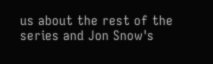us about the rest of the series and Jon Snow's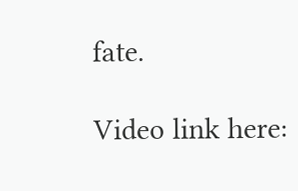fate.

Video link here: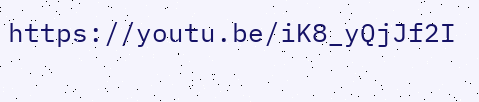https://youtu.be/iK8_yQjJf2I